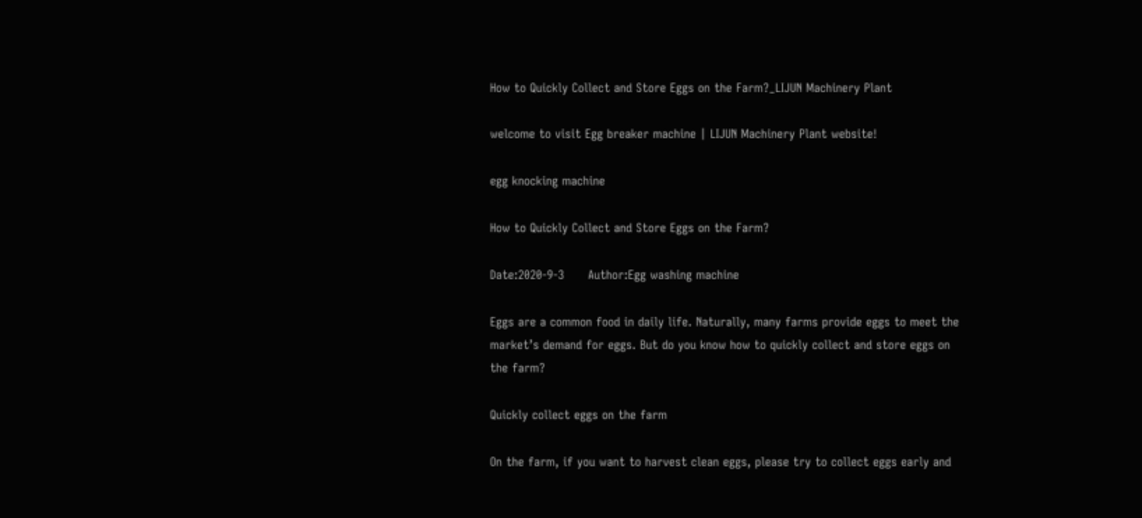How to Quickly Collect and Store Eggs on the Farm?_LIJUN Machinery Plant

welcome to visit Egg breaker machine | LIJUN Machinery Plant website!

egg knocking machine

How to Quickly Collect and Store Eggs on the Farm?

Date:2020-9-3      Author:Egg washing machine

Eggs are a common food in daily life. Naturally, many farms provide eggs to meet the market’s demand for eggs. But do you know how to quickly collect and store eggs on the farm?

Quickly collect eggs on the farm

On the farm, if you want to harvest clean eggs, please try to collect eggs early and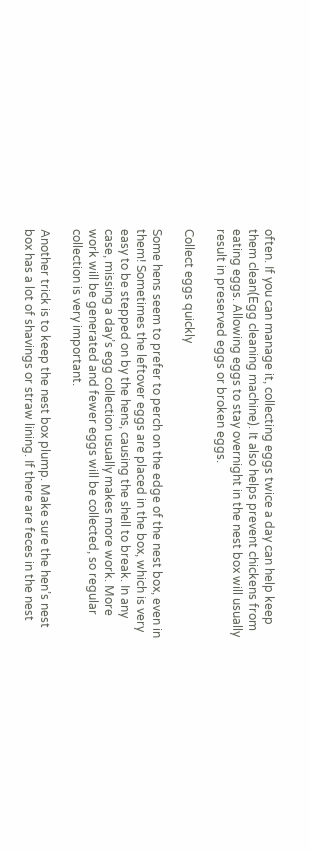often. If you can manage it, collecting eggs twice a day can help keep them clean(Egg cleaning machine). It also helps prevent chickens from eating eggs. Allowing eggs to stay overnight in the nest box will usually result in preserved eggs or broken eggs.

Collect eggs quickly

Some hens seem to prefer to perch on the edge of the nest box, even in them! Sometimes the leftover eggs are placed in the box, which is very easy to be stepped on by the hens, causing the shell to break. In any case, missing a day’s egg collection usually makes more work. More work will be generated and fewer eggs will be collected, so regular collection is very important.

Another trick is to keep the nest box plump. Make sure the hen’s nest box has a lot of shavings or straw lining. If there are feces in the nest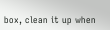box, clean it up when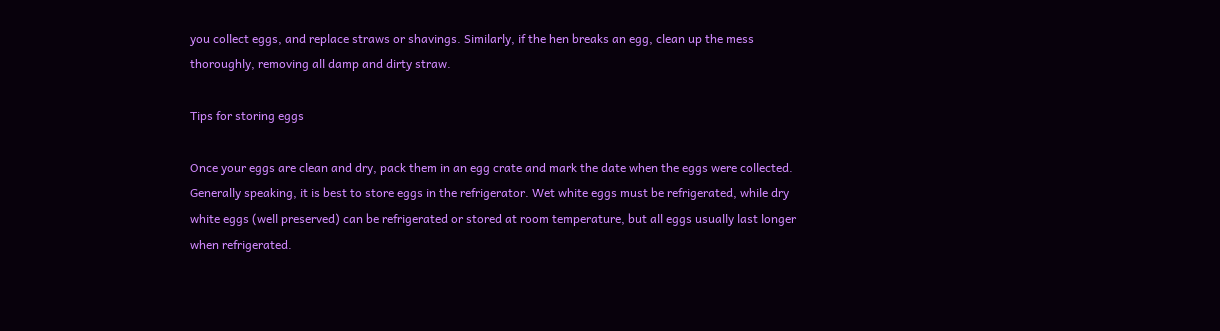you collect eggs, and replace straws or shavings. Similarly, if the hen breaks an egg, clean up the mess thoroughly, removing all damp and dirty straw.

Tips for storing eggs

Once your eggs are clean and dry, pack them in an egg crate and mark the date when the eggs were collected. Generally speaking, it is best to store eggs in the refrigerator. Wet white eggs must be refrigerated, while dry white eggs (well preserved) can be refrigerated or stored at room temperature, but all eggs usually last longer when refrigerated.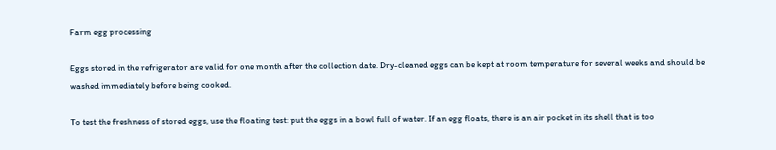Farm egg processing

Eggs stored in the refrigerator are valid for one month after the collection date. Dry-cleaned eggs can be kept at room temperature for several weeks and should be washed immediately before being cooked.

To test the freshness of stored eggs, use the floating test: put the eggs in a bowl full of water. If an egg floats, there is an air pocket in its shell that is too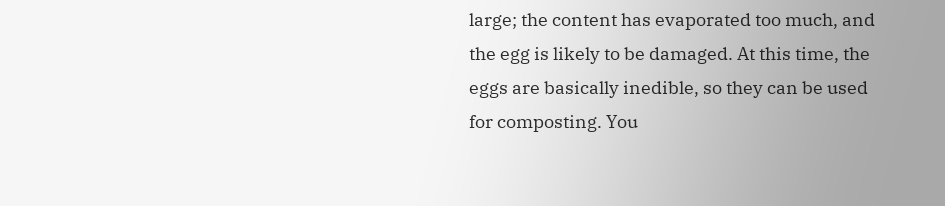large; the content has evaporated too much, and the egg is likely to be damaged. At this time, the eggs are basically inedible, so they can be used for composting. You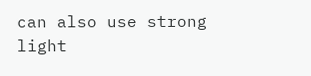can also use strong light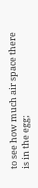to see how much air space there is in the egg;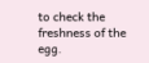to check the freshness of the egg.